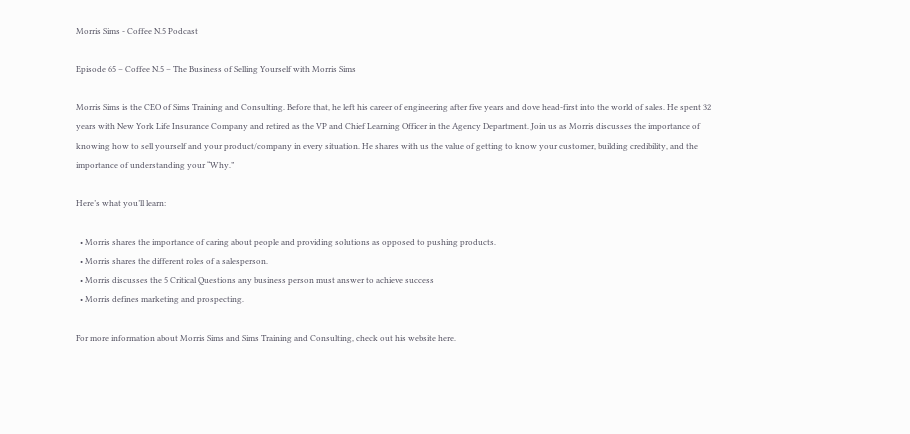Morris Sims - Coffee N.5 Podcast

Episode 65 – Coffee N.5 – The Business of Selling Yourself with Morris Sims

Morris Sims is the CEO of Sims Training and Consulting. Before that, he left his career of engineering after five years and dove head-first into the world of sales. He spent 32 years with New York Life Insurance Company and retired as the VP and Chief Learning Officer in the Agency Department. Join us as Morris discusses the importance of knowing how to sell yourself and your product/company in every situation. He shares with us the value of getting to know your customer, building credibility, and the importance of understanding your “Why.”

Here’s what you’ll learn:

  • Morris shares the importance of caring about people and providing solutions as opposed to pushing products.
  • Morris shares the different roles of a salesperson.
  • Morris discusses the 5 Critical Questions any business person must answer to achieve success
  • Morris defines marketing and prospecting.

For more information about Morris Sims and Sims Training and Consulting, check out his website here.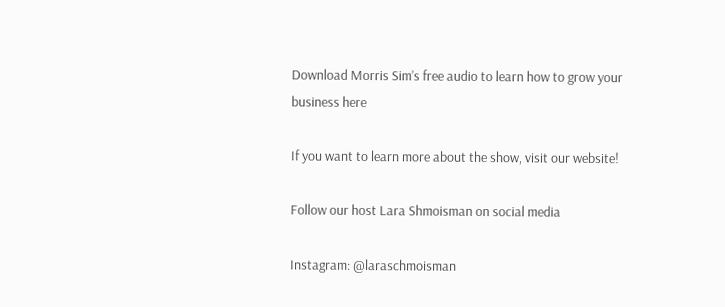Download Morris Sim’s free audio to learn how to grow your business here

If you want to learn more about the show, visit our website!

Follow our host Lara Shmoisman on social media

Instagram: @laraschmoisman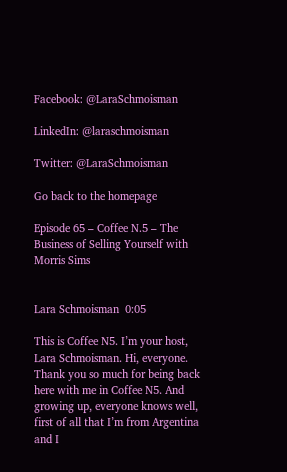Facebook: @LaraSchmoisman

LinkedIn: @laraschmoisman

Twitter: @LaraSchmoisman

Go back to the homepage

Episode 65 – Coffee N.5 – The Business of Selling Yourself with Morris Sims


Lara Schmoisman  0:05

This is Coffee N5. I’m your host, Lara Schmoisman. Hi, everyone. Thank you so much for being back here with me in Coffee N5. And growing up, everyone knows well, first of all that I’m from Argentina and I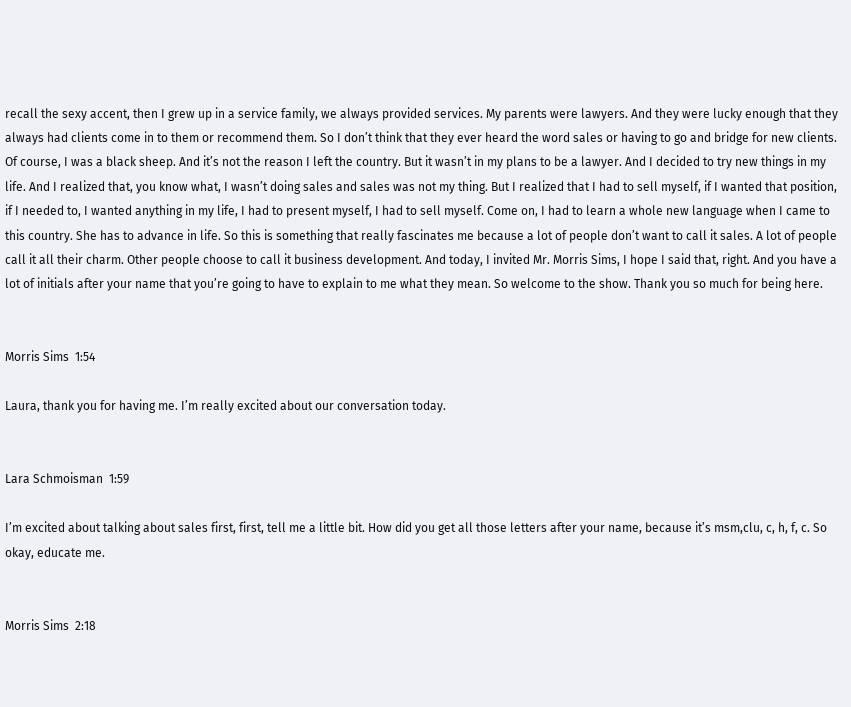recall the sexy accent, then I grew up in a service family, we always provided services. My parents were lawyers. And they were lucky enough that they always had clients come in to them or recommend them. So I don’t think that they ever heard the word sales or having to go and bridge for new clients. Of course, I was a black sheep. And it’s not the reason I left the country. But it wasn’t in my plans to be a lawyer. And I decided to try new things in my life. And I realized that, you know what, I wasn’t doing sales and sales was not my thing. But I realized that I had to sell myself, if I wanted that position, if I needed to, I wanted anything in my life, I had to present myself, I had to sell myself. Come on, I had to learn a whole new language when I came to this country. She has to advance in life. So this is something that really fascinates me because a lot of people don’t want to call it sales. A lot of people call it all their charm. Other people choose to call it business development. And today, I invited Mr. Morris Sims, I hope I said that, right. And you have a lot of initials after your name that you’re going to have to explain to me what they mean. So welcome to the show. Thank you so much for being here.


Morris Sims  1:54

Laura, thank you for having me. I’m really excited about our conversation today.


Lara Schmoisman  1:59

I’m excited about talking about sales first, first, tell me a little bit. How did you get all those letters after your name, because it’s msm,clu, c, h, f, c. So okay, educate me.


Morris Sims  2:18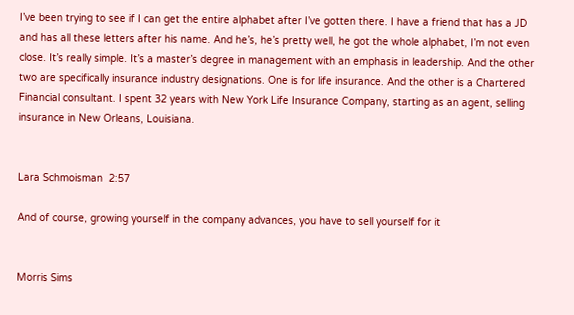I’ve been trying to see if I can get the entire alphabet after I’ve gotten there. I have a friend that has a JD and has all these letters after his name. And he’s, he’s pretty well, he got the whole alphabet, I’m not even close. It’s really simple. It’s a master’s degree in management with an emphasis in leadership. And the other two are specifically insurance industry designations. One is for life insurance. And the other is a Chartered Financial consultant. I spent 32 years with New York Life Insurance Company, starting as an agent, selling insurance in New Orleans, Louisiana.


Lara Schmoisman  2:57

And of course, growing yourself in the company advances, you have to sell yourself for it


Morris Sims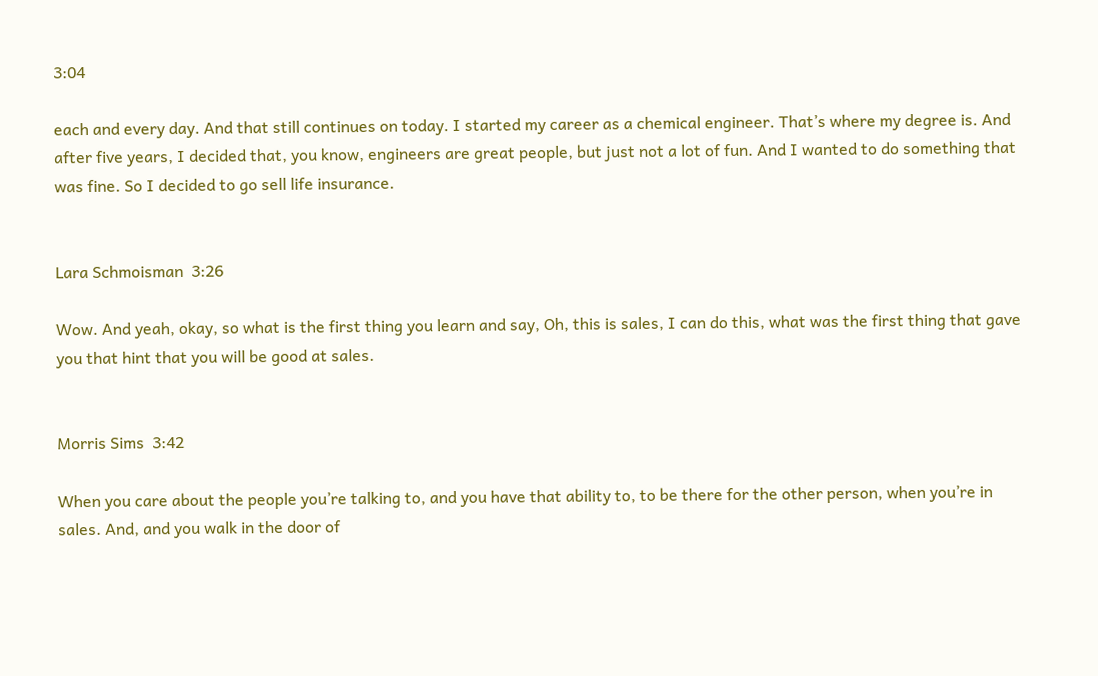3:04

each and every day. And that still continues on today. I started my career as a chemical engineer. That’s where my degree is. And after five years, I decided that, you know, engineers are great people, but just not a lot of fun. And I wanted to do something that was fine. So I decided to go sell life insurance.


Lara Schmoisman  3:26

Wow. And yeah, okay, so what is the first thing you learn and say, Oh, this is sales, I can do this, what was the first thing that gave you that hint that you will be good at sales.


Morris Sims  3:42

When you care about the people you’re talking to, and you have that ability to, to be there for the other person, when you’re in sales. And, and you walk in the door of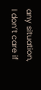any situation, I don’t care if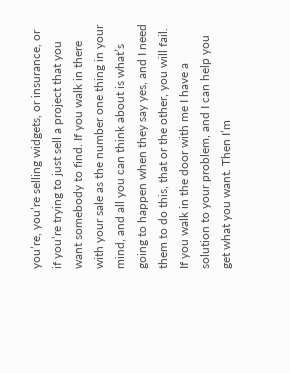you’re, you’re selling widgets, or insurance, or if you’re trying to just sell a project that you want somebody to find. If you walk in there with your sale as the number one thing in your mind, and all you can think about is what’s going to happen when they say yes, and I need them to do this, that or the other, you will fail. If you walk in the door with me I have a solution to your problem, and I can help you get what you want. Then I’m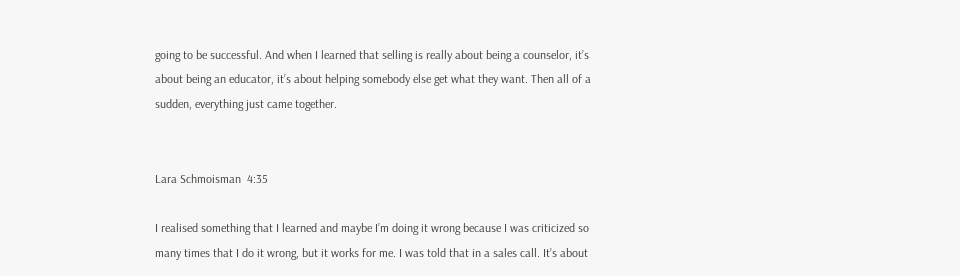going to be successful. And when I learned that selling is really about being a counselor, it’s about being an educator, it’s about helping somebody else get what they want. Then all of a sudden, everything just came together.


Lara Schmoisman  4:35

I realised something that I learned and maybe I’m doing it wrong because I was criticized so many times that I do it wrong, but it works for me. I was told that in a sales call. It’s about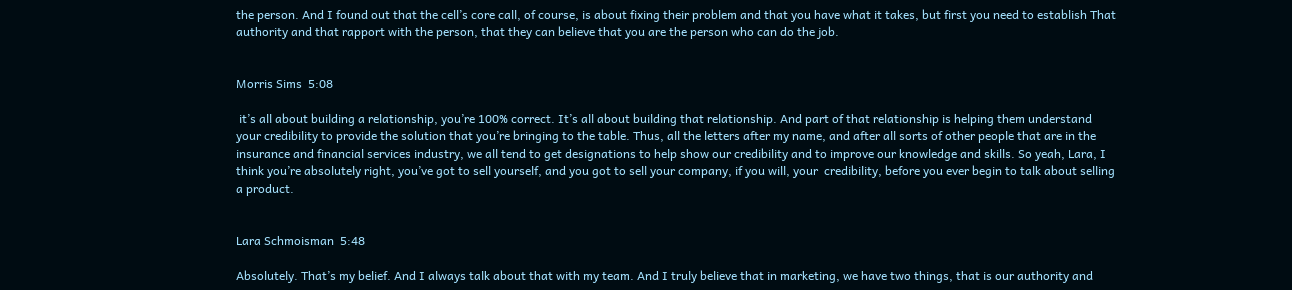the person. And I found out that the cell’s core call, of course, is about fixing their problem and that you have what it takes, but first you need to establish That authority and that rapport with the person, that they can believe that you are the person who can do the job.


Morris Sims  5:08

 it’s all about building a relationship, you’re 100% correct. It’s all about building that relationship. And part of that relationship is helping them understand your credibility to provide the solution that you’re bringing to the table. Thus, all the letters after my name, and after all sorts of other people that are in the insurance and financial services industry, we all tend to get designations to help show our credibility and to improve our knowledge and skills. So yeah, Lara, I think you’re absolutely right, you’ve got to sell yourself, and you got to sell your company, if you will, your  credibility, before you ever begin to talk about selling a product.


Lara Schmoisman  5:48

Absolutely. That’s my belief. And I always talk about that with my team. And I truly believe that in marketing, we have two things, that is our authority and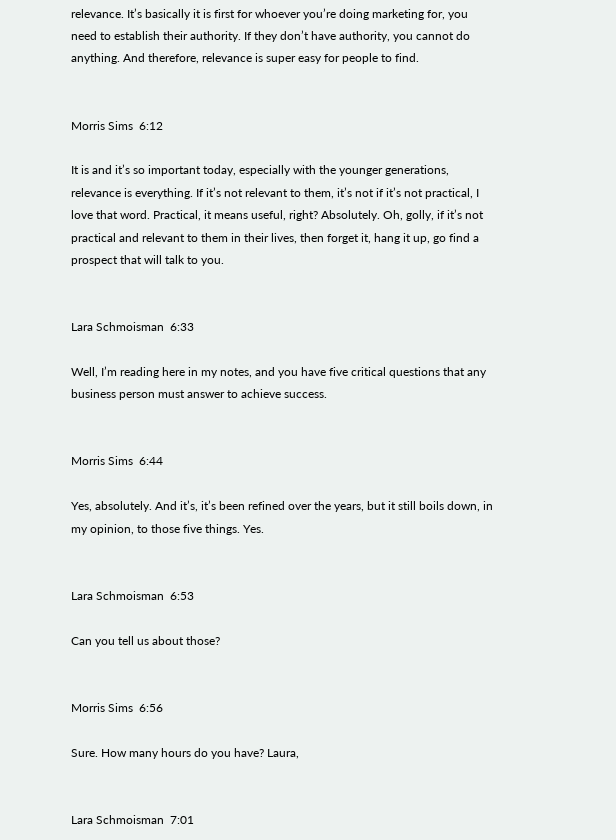relevance. It’s basically it is first for whoever you’re doing marketing for, you need to establish their authority. If they don’t have authority, you cannot do anything. And therefore, relevance is super easy for people to find.


Morris Sims  6:12

It is and it’s so important today, especially with the younger generations, relevance is everything. If it’s not relevant to them, it’s not if it’s not practical, I love that word. Practical, it means useful, right? Absolutely. Oh, golly, if it’s not practical and relevant to them in their lives, then forget it, hang it up, go find a prospect that will talk to you.


Lara Schmoisman  6:33

Well, I’m reading here in my notes, and you have five critical questions that any business person must answer to achieve success.


Morris Sims  6:44

Yes, absolutely. And it’s, it’s been refined over the years, but it still boils down, in my opinion, to those five things. Yes.


Lara Schmoisman  6:53

Can you tell us about those?


Morris Sims  6:56

Sure. How many hours do you have? Laura,


Lara Schmoisman  7:01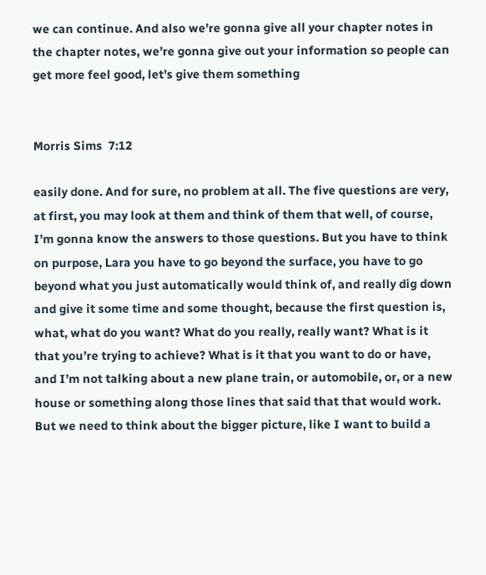we can continue. And also we’re gonna give all your chapter notes in the chapter notes, we’re gonna give out your information so people can get more feel good, let’s give them something


Morris Sims  7:12

easily done. And for sure, no problem at all. The five questions are very, at first, you may look at them and think of them that well, of course, I’m gonna know the answers to those questions. But you have to think on purpose, Lara you have to go beyond the surface, you have to go beyond what you just automatically would think of, and really dig down and give it some time and some thought, because the first question is, what, what do you want? What do you really, really want? What is it that you’re trying to achieve? What is it that you want to do or have, and I’m not talking about a new plane train, or automobile, or, or a new house or something along those lines that said that that would work. But we need to think about the bigger picture, like I want to build a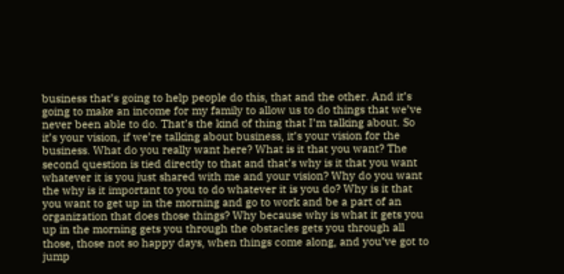business that’s going to help people do this, that and the other. And it’s going to make an income for my family to allow us to do things that we’ve never been able to do. That’s the kind of thing that I’m talking about. So it’s your vision, if we’re talking about business, it’s your vision for the business. What do you really want here? What is it that you want? The second question is tied directly to that and that’s why is it that you want whatever it is you just shared with me and your vision? Why do you want the why is it important to you to do whatever it is you do? Why is it that you want to get up in the morning and go to work and be a part of an organization that does those things? Why because why is what it gets you up in the morning gets you through the obstacles gets you through all those, those not so happy days, when things come along, and you’ve got to jump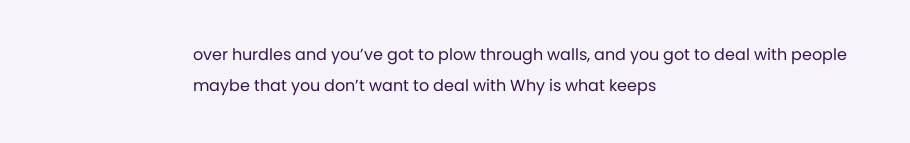over hurdles and you’ve got to plow through walls, and you got to deal with people maybe that you don’t want to deal with Why is what keeps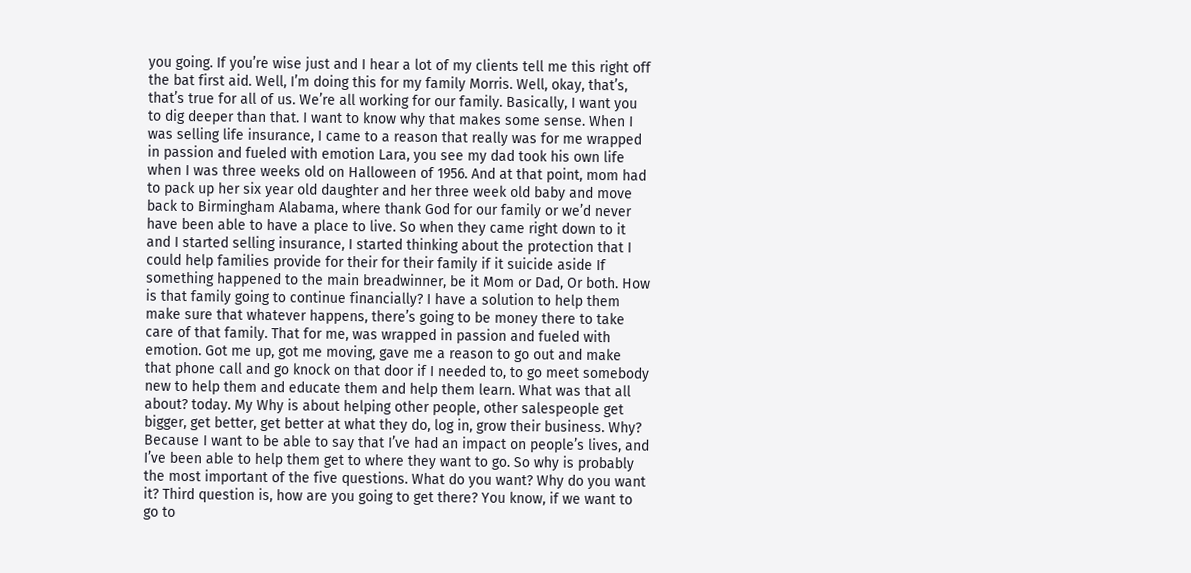you going. If you’re wise just and I hear a lot of my clients tell me this right off the bat first aid. Well, I’m doing this for my family Morris. Well, okay, that’s, that’s true for all of us. We’re all working for our family. Basically, I want you to dig deeper than that. I want to know why that makes some sense. When I was selling life insurance, I came to a reason that really was for me wrapped in passion and fueled with emotion Lara, you see my dad took his own life when I was three weeks old on Halloween of 1956. And at that point, mom had to pack up her six year old daughter and her three week old baby and move back to Birmingham Alabama, where thank God for our family or we’d never have been able to have a place to live. So when they came right down to it and I started selling insurance, I started thinking about the protection that I could help families provide for their for their family if it suicide aside If something happened to the main breadwinner, be it Mom or Dad, Or both. How is that family going to continue financially? I have a solution to help them make sure that whatever happens, there’s going to be money there to take care of that family. That for me, was wrapped in passion and fueled with emotion. Got me up, got me moving, gave me a reason to go out and make that phone call and go knock on that door if I needed to, to go meet somebody new to help them and educate them and help them learn. What was that all about? today. My Why is about helping other people, other salespeople get bigger, get better, get better at what they do, log in, grow their business. Why? Because I want to be able to say that I’ve had an impact on people’s lives, and I’ve been able to help them get to where they want to go. So why is probably the most important of the five questions. What do you want? Why do you want it? Third question is, how are you going to get there? You know, if we want to go to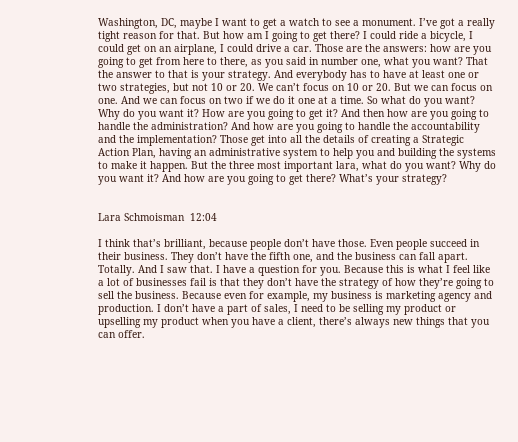Washington, DC, maybe I want to get a watch to see a monument. I’ve got a really tight reason for that. But how am I going to get there? I could ride a bicycle, I could get on an airplane, I could drive a car. Those are the answers: how are you going to get from here to there, as you said in number one, what you want? That the answer to that is your strategy. And everybody has to have at least one or two strategies, but not 10 or 20. We can’t focus on 10 or 20. But we can focus on one. And we can focus on two if we do it one at a time. So what do you want? Why do you want it? How are you going to get it? And then how are you going to handle the administration? And how are you going to handle the accountability and the implementation? Those get into all the details of creating a Strategic Action Plan, having an administrative system to help you and building the systems to make it happen. But the three most important lara, what do you want? Why do you want it? And how are you going to get there? What’s your strategy?


Lara Schmoisman  12:04

I think that’s brilliant, because people don’t have those. Even people succeed in their business. They don’t have the fifth one, and the business can fall apart. Totally. And I saw that. I have a question for you. Because this is what I feel like a lot of businesses fail is that they don’t have the strategy of how they’re going to sell the business. Because even for example, my business is marketing agency and production. I don’t have a part of sales, I need to be selling my product or upselling my product when you have a client, there’s always new things that you can offer.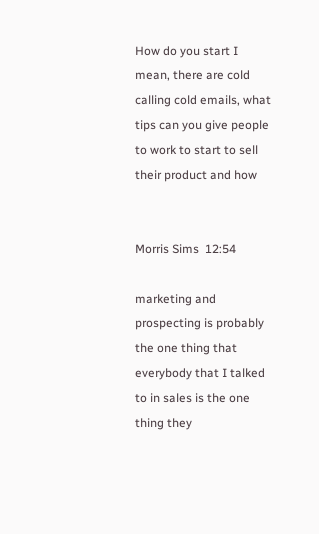How do you start I mean, there are cold calling cold emails, what tips can you give people to work to start to sell their product and how


Morris Sims  12:54

marketing and prospecting is probably the one thing that everybody that I talked to in sales is the one thing they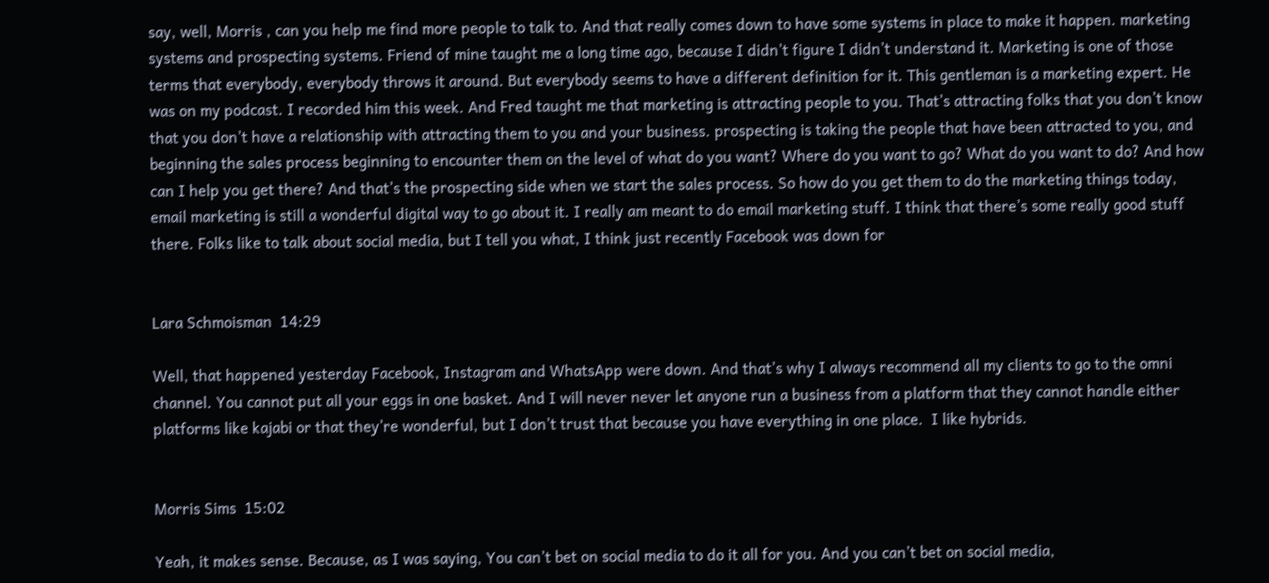say, well, Morris , can you help me find more people to talk to. And that really comes down to have some systems in place to make it happen. marketing systems and prospecting systems. Friend of mine taught me a long time ago, because I didn’t figure I didn’t understand it. Marketing is one of those terms that everybody, everybody throws it around. But everybody seems to have a different definition for it. This gentleman is a marketing expert. He was on my podcast. I recorded him this week. And Fred taught me that marketing is attracting people to you. That’s attracting folks that you don’t know that you don’t have a relationship with attracting them to you and your business. prospecting is taking the people that have been attracted to you, and beginning the sales process beginning to encounter them on the level of what do you want? Where do you want to go? What do you want to do? And how can I help you get there? And that’s the prospecting side when we start the sales process. So how do you get them to do the marketing things today, email marketing is still a wonderful digital way to go about it. I really am meant to do email marketing stuff. I think that there’s some really good stuff there. Folks like to talk about social media, but I tell you what, I think just recently Facebook was down for


Lara Schmoisman  14:29

Well, that happened yesterday Facebook, Instagram and WhatsApp were down. And that’s why I always recommend all my clients to go to the omni channel. You cannot put all your eggs in one basket. And I will never never let anyone run a business from a platform that they cannot handle either platforms like kajabi or that they’re wonderful, but I don’t trust that because you have everything in one place.  I like hybrids.


Morris Sims  15:02

Yeah, it makes sense. Because, as I was saying, You can’t bet on social media to do it all for you. And you can’t bet on social media,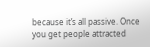because it’s all passive. Once you get people attracted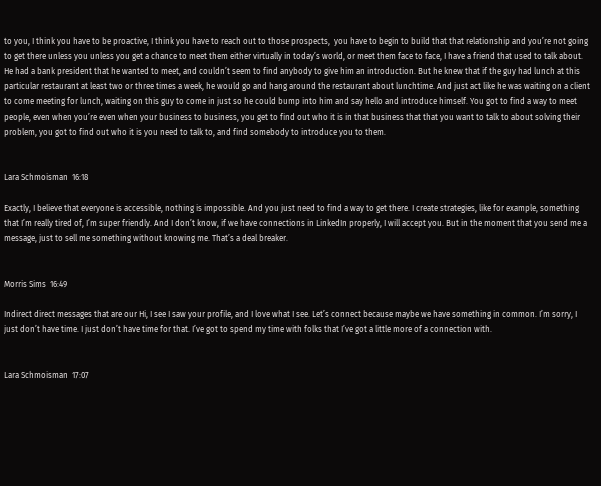to you, I think you have to be proactive, I think you have to reach out to those prospects,  you have to begin to build that that relationship and you’re not going to get there unless you unless you get a chance to meet them either virtually in today’s world, or meet them face to face, I have a friend that used to talk about. He had a bank president that he wanted to meet, and couldn’t seem to find anybody to give him an introduction. But he knew that if the guy had lunch at this particular restaurant at least two or three times a week, he would go and hang around the restaurant about lunchtime. And just act like he was waiting on a client to come meeting for lunch, waiting on this guy to come in just so he could bump into him and say hello and introduce himself. You got to find a way to meet people, even when you’re even when your business to business, you get to find out who it is in that business that that you want to talk to about solving their problem, you got to find out who it is you need to talk to, and find somebody to introduce you to them.


Lara Schmoisman  16:18

Exactly, I believe that everyone is accessible, nothing is impossible. And you just need to find a way to get there. I create strategies, like for example, something that I’m really tired of, I’m super friendly. And I don’t know, if we have connections in LinkedIn properly, I will accept you. But in the moment that you send me a message, just to sell me something without knowing me. That’s a deal breaker.


Morris Sims  16:49

Indirect direct messages that are our Hi, I see I saw your profile, and I love what I see. Let’s connect because maybe we have something in common. I’m sorry, I just don’t have time. I just don’t have time for that. I’ve got to spend my time with folks that I’ve got a little more of a connection with.


Lara Schmoisman  17:07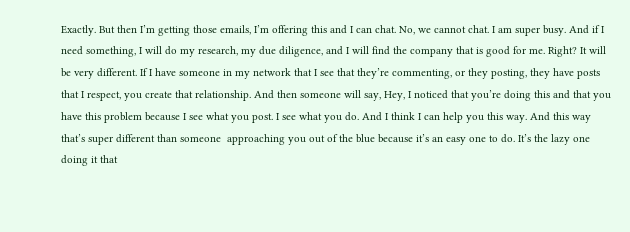Exactly. But then I’m getting those emails, I’m offering this and I can chat. No, we cannot chat. I am super busy. And if I need something, I will do my research, my due diligence, and I will find the company that is good for me. Right? It will be very different. If I have someone in my network that I see that they’re commenting, or they posting, they have posts that I respect, you create that relationship. And then someone will say, Hey, I noticed that you’re doing this and that you have this problem because I see what you post. I see what you do. And I think I can help you this way. And this way that’s super different than someone  approaching you out of the blue because it’s an easy one to do. It’s the lazy one doing it that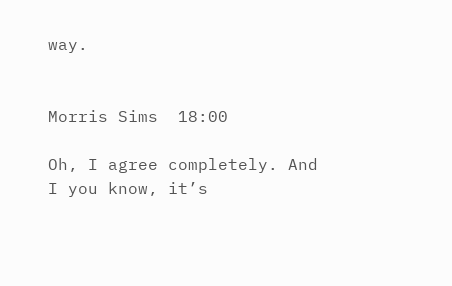way.


Morris Sims  18:00

Oh, I agree completely. And I you know, it’s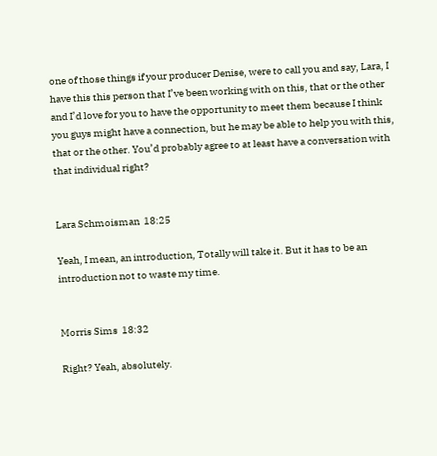one of those things if your producer Denise, were to call you and say, Lara, I have this this person that I’ve been working with on this, that or the other and I’d love for you to have the opportunity to meet them because I think you guys might have a connection, but he may be able to help you with this, that or the other. You’d probably agree to at least have a conversation with that individual right?


Lara Schmoisman  18:25

Yeah, I mean, an introduction, Totally will take it. But it has to be an introduction not to waste my time.


Morris Sims  18:32

Right? Yeah, absolutely.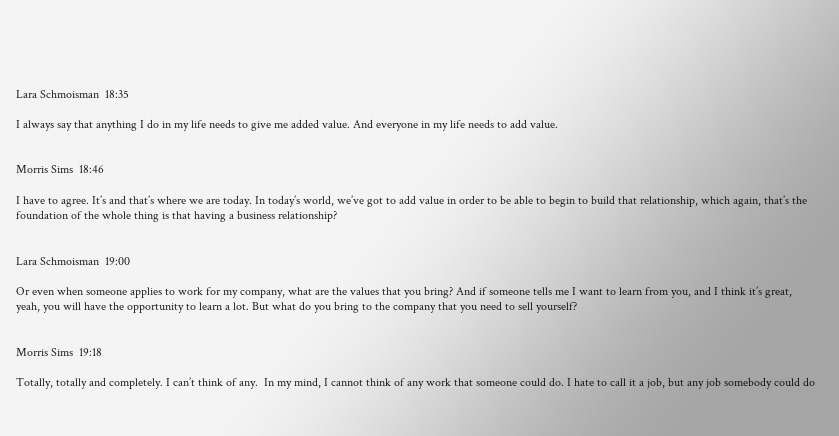Lara Schmoisman  18:35

I always say that anything I do in my life needs to give me added value. And everyone in my life needs to add value.


Morris Sims  18:46

I have to agree. It’s and that’s where we are today. In today’s world, we’ve got to add value in order to be able to begin to build that relationship, which again, that’s the foundation of the whole thing is that having a business relationship?


Lara Schmoisman  19:00

Or even when someone applies to work for my company, what are the values that you bring? And if someone tells me I want to learn from you, and I think it’s great, yeah, you will have the opportunity to learn a lot. But what do you bring to the company that you need to sell yourself?


Morris Sims  19:18

Totally, totally and completely. I can’t think of any.  In my mind, I cannot think of any work that someone could do. I hate to call it a job, but any job somebody could do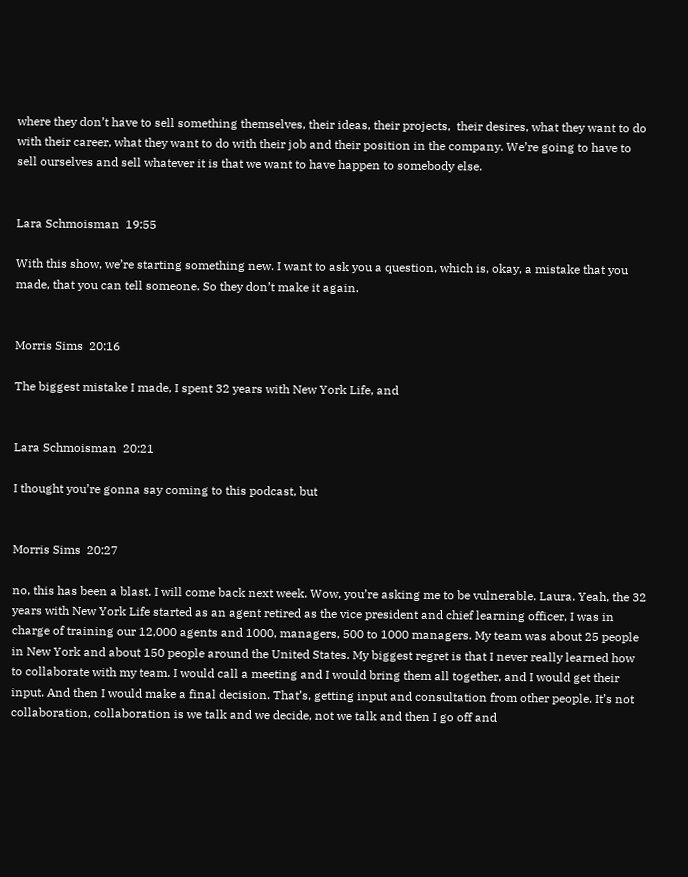where they don’t have to sell something themselves, their ideas, their projects,  their desires, what they want to do with their career, what they want to do with their job and their position in the company. We’re going to have to sell ourselves and sell whatever it is that we want to have happen to somebody else.


Lara Schmoisman  19:55

With this show, we’re starting something new. I want to ask you a question, which is, okay, a mistake that you made, that you can tell someone. So they don’t make it again.


Morris Sims  20:16

The biggest mistake I made, I spent 32 years with New York Life, and


Lara Schmoisman  20:21

I thought you’re gonna say coming to this podcast, but


Morris Sims  20:27

no, this has been a blast. I will come back next week. Wow, you’re asking me to be vulnerable. Laura. Yeah, the 32 years with New York Life started as an agent retired as the vice president and chief learning officer, I was in charge of training our 12,000 agents and 1000, managers, 500 to 1000 managers. My team was about 25 people in New York and about 150 people around the United States. My biggest regret is that I never really learned how to collaborate with my team. I would call a meeting and I would bring them all together, and I would get their input. And then I would make a final decision. That’s, getting input and consultation from other people. It’s not collaboration, collaboration is we talk and we decide, not we talk and then I go off and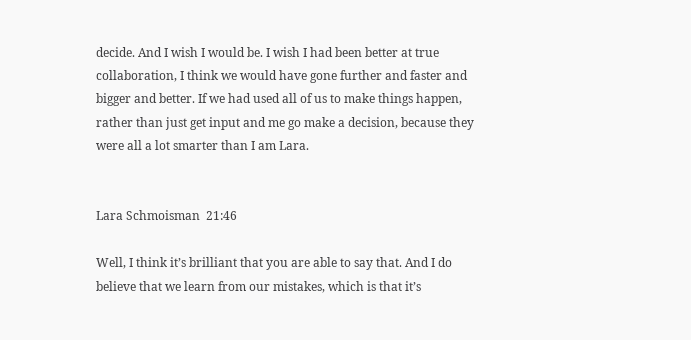decide. And I wish I would be. I wish I had been better at true collaboration, I think we would have gone further and faster and bigger and better. If we had used all of us to make things happen, rather than just get input and me go make a decision, because they were all a lot smarter than I am Lara.


Lara Schmoisman  21:46

Well, I think it’s brilliant that you are able to say that. And I do believe that we learn from our mistakes, which is that it’s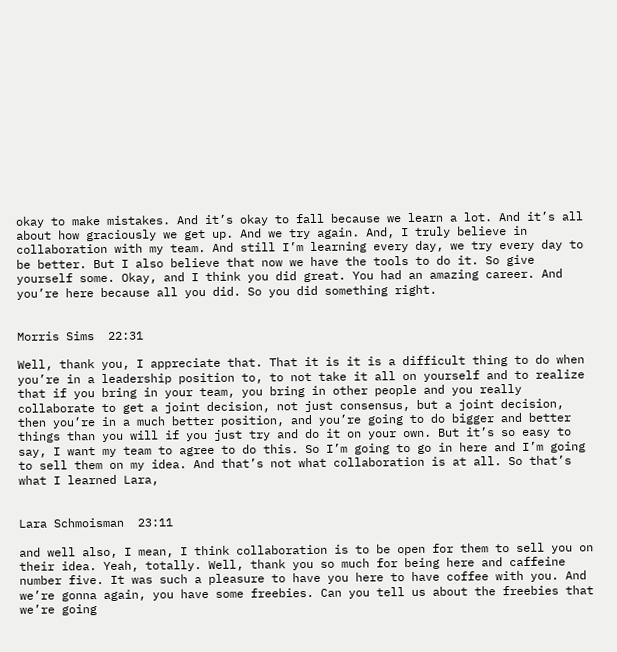okay to make mistakes. And it’s okay to fall because we learn a lot. And it’s all about how graciously we get up. And we try again. And, I truly believe in collaboration with my team. And still I’m learning every day, we try every day to be better. But I also believe that now we have the tools to do it. So give yourself some. Okay, and I think you did great. You had an amazing career. And you’re here because all you did. So you did something right.


Morris Sims  22:31

Well, thank you, I appreciate that. That it is it is a difficult thing to do when you’re in a leadership position to, to not take it all on yourself and to realize that if you bring in your team, you bring in other people and you really collaborate to get a joint decision, not just consensus, but a joint decision, then you’re in a much better position, and you’re going to do bigger and better things than you will if you just try and do it on your own. But it’s so easy to say, I want my team to agree to do this. So I’m going to go in here and I’m going to sell them on my idea. And that’s not what collaboration is at all. So that’s what I learned Lara,


Lara Schmoisman  23:11

and well also, I mean, I think collaboration is to be open for them to sell you on their idea. Yeah, totally. Well, thank you so much for being here and caffeine number five. It was such a pleasure to have you here to have coffee with you. And we’re gonna again, you have some freebies. Can you tell us about the freebies that we’re going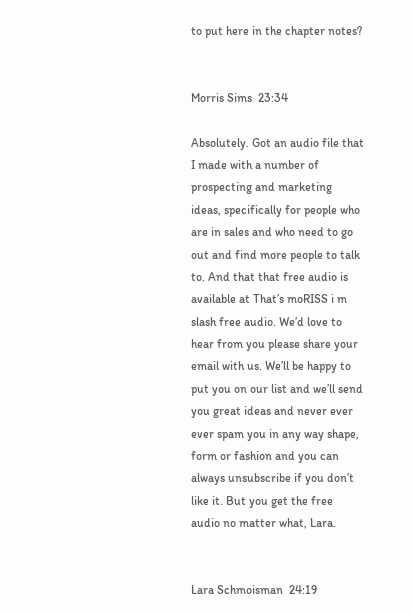to put here in the chapter notes?


Morris Sims  23:34

Absolutely. Got an audio file that I made with a number of prospecting and marketing ideas, specifically for people who are in sales and who need to go out and find more people to talk to. And that that free audio is available at That’s moRISS i m slash free audio. We’d love to hear from you please share your email with us. We’ll be happy to put you on our list and we’ll send you great ideas and never ever ever spam you in any way shape, form or fashion and you can always unsubscribe if you don’t like it. But you get the free audio no matter what, Lara.


Lara Schmoisman  24:19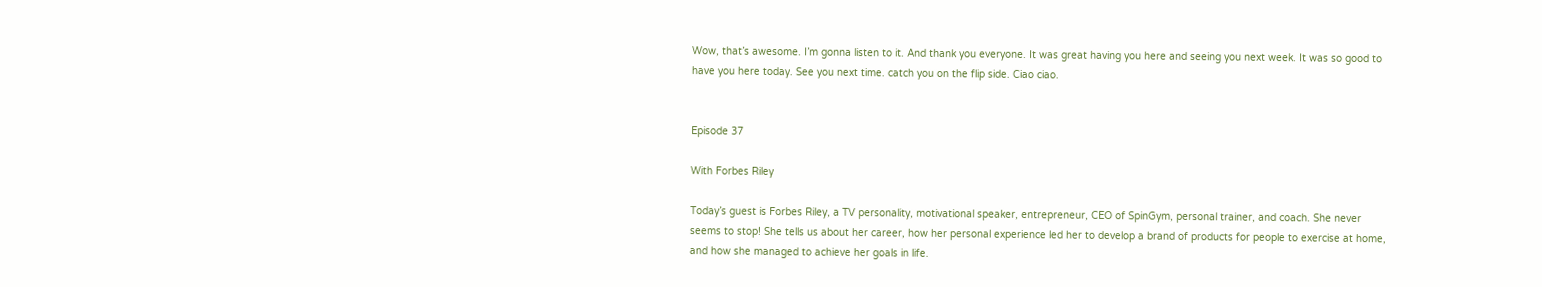Wow, that’s awesome. I’m gonna listen to it. And thank you everyone. It was great having you here and seeing you next week. It was so good to have you here today. See you next time. catch you on the flip side. Ciao ciao.


Episode 37

With Forbes Riley

Today’s guest is Forbes Riley, a TV personality, motivational speaker, entrepreneur, CEO of SpinGym, personal trainer, and coach. She never seems to stop! She tells us about her career, how her personal experience led her to develop a brand of products for people to exercise at home, and how she managed to achieve her goals in life.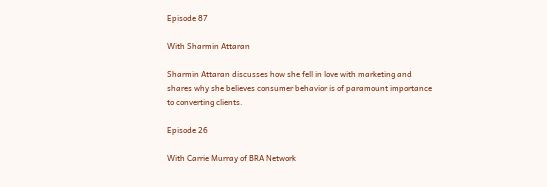Episode 87

With Sharmin Attaran

Sharmin Attaran discusses how she fell in love with marketing and shares why she believes consumer behavior is of paramount importance to converting clients.

Episode 26

With Carrie Murray of BRA Network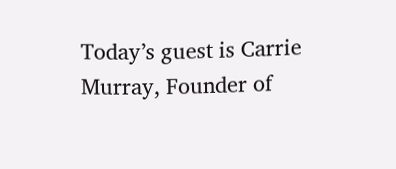Today’s guest is Carrie Murray, Founder of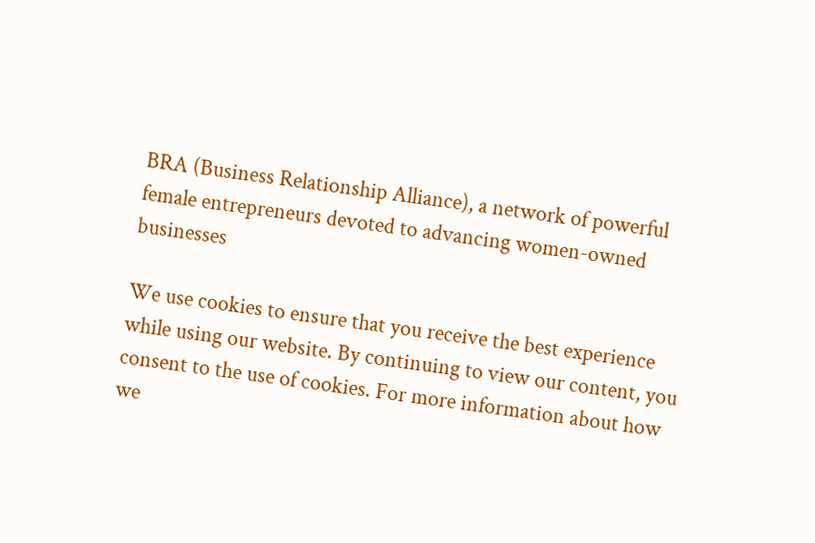BRA (Business Relationship Alliance), a network of powerful female entrepreneurs devoted to advancing women-owned businesses

We use cookies to ensure that you receive the best experience while using our website. By continuing to view our content, you consent to the use of cookies. For more information about how we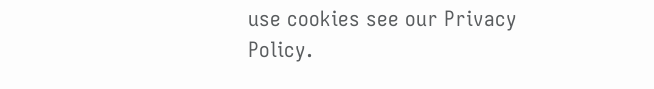use cookies see our Privacy Policy.